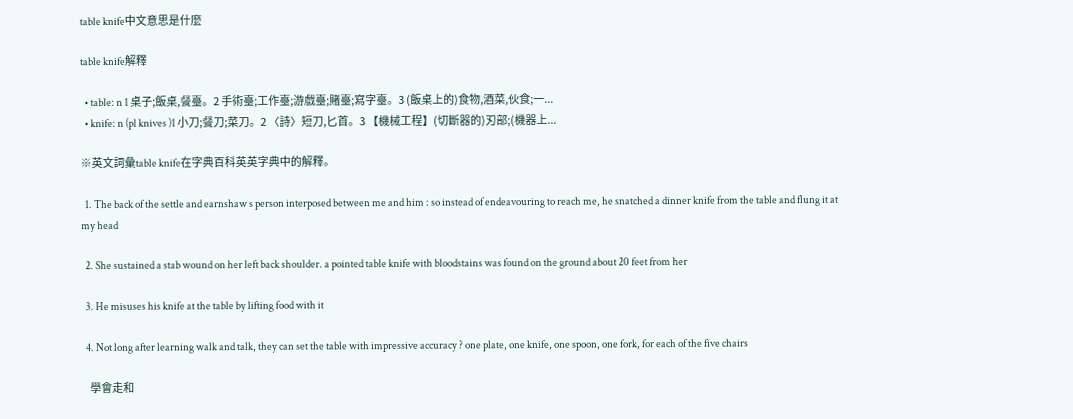table knife中文意思是什麼

table knife解釋

  • table: n 1 桌子;飯桌,餐臺。2 手術臺;工作臺;游戲臺;賭臺;寫字臺。3 (飯桌上的)食物,酒菜,伙食;一...
  • knife: n (pl knives )1 小刀;餐刀;菜刀。2 〈詩〉短刀,匕首。3 【機械工程】(切斷器的)刃部;(機器上...

※英文詞彙table knife在字典百科英英字典中的解釋。

  1. The back of the settle and earnshaw s person interposed between me and him : so instead of endeavouring to reach me, he snatched a dinner knife from the table and flung it at my head

  2. She sustained a stab wound on her left back shoulder. a pointed table knife with bloodstains was found on the ground about 20 feet from her

  3. He misuses his knife at the table by lifting food with it

  4. Not long after learning walk and talk, they can set the table with impressive accuracy ? one plate, one knife, one spoon, one fork, for each of the five chairs

    學會走和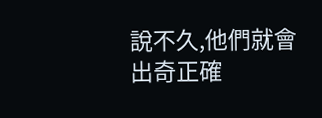說不久,他們就會出奇正確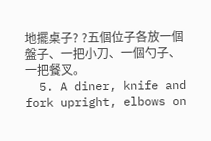地擺桌子? ?五個位子各放一個盤子、一把小刀、一個勺子、一把餐叉。
  5. A diner, knife and fork upright, elbows on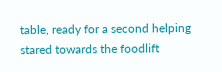table, ready for a second helping stared towards the foodlift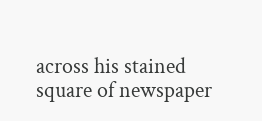across his stained square of newspaper